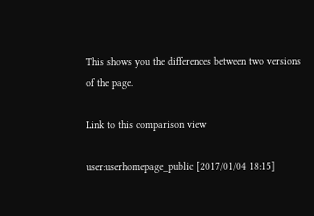This shows you the differences between two versions of the page.

Link to this comparison view

user:userhomepage_public [2017/01/04 18:15]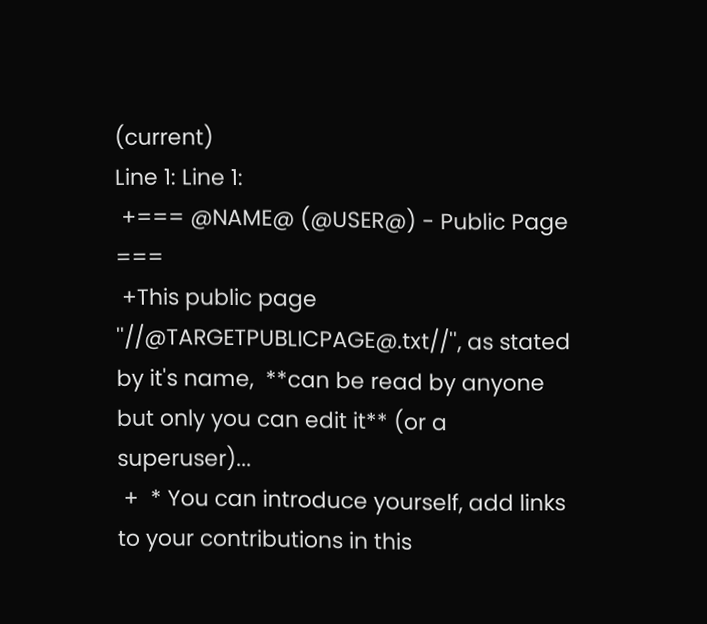(current)
Line 1: Line 1:
 +=== @NAME@ (@USER@) - Public Page ===
 +This public page ''//@TARGETPUBLICPAGE@.txt//'', as stated by it's name,  **can be read by anyone but only you can edit it** (or a superuser)...
 +  * You can introduce yourself, add links to your contributions in this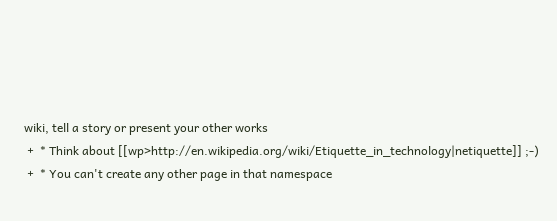wiki, tell a story or present your other works
 +  * Think about [[wp>http://en.wikipedia.org/wiki/Etiquette_in_technology|netiquette]] ;-)
 +  * You can't create any other page in that namespace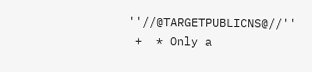''//@TARGETPUBLICNS@//''
 +  * Only a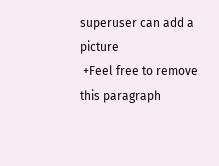superuser can add a picture
 +Feel free to remove this paragraph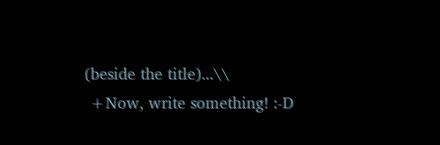(beside the title)...\\
 +Now, write something! :-D